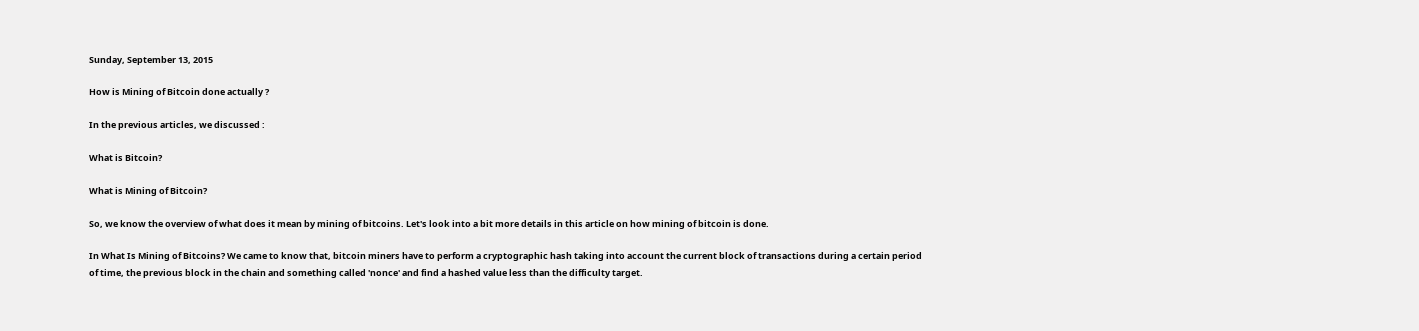Sunday, September 13, 2015

How is Mining of Bitcoin done actually ?

In the previous articles, we discussed :

What is Bitcoin?

What is Mining of Bitcoin?

So, we know the overview of what does it mean by mining of bitcoins. Let's look into a bit more details in this article on how mining of bitcoin is done.

In What Is Mining of Bitcoins? We came to know that, bitcoin miners have to perform a cryptographic hash taking into account the current block of transactions during a certain period of time, the previous block in the chain and something called 'nonce' and find a hashed value less than the difficulty target.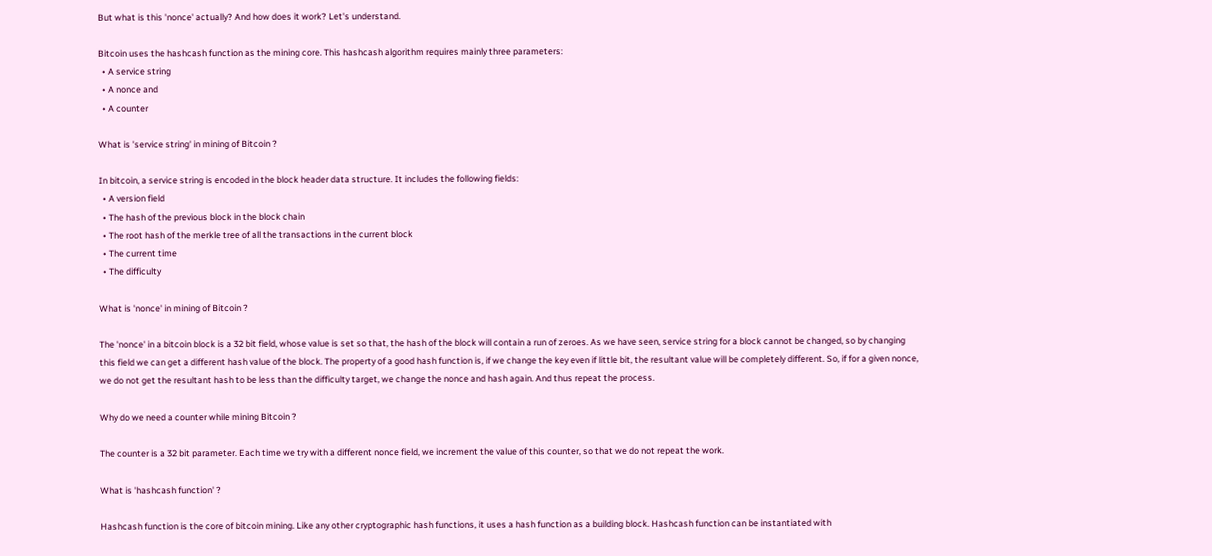But what is this 'nonce' actually? And how does it work? Let's understand.

Bitcoin uses the hashcash function as the mining core. This hashcash algorithm requires mainly three parameters:
  • A service string
  • A nonce and
  • A counter

What is 'service string' in mining of Bitcoin ?

In bitcoin, a service string is encoded in the block header data structure. It includes the following fields:
  • A version field
  • The hash of the previous block in the block chain
  • The root hash of the merkle tree of all the transactions in the current block
  • The current time
  • The difficulty

What is 'nonce' in mining of Bitcoin ?

The 'nonce' in a bitcoin block is a 32 bit field, whose value is set so that, the hash of the block will contain a run of zeroes. As we have seen, service string for a block cannot be changed, so by changing this field we can get a different hash value of the block. The property of a good hash function is, if we change the key even if little bit, the resultant value will be completely different. So, if for a given nonce, we do not get the resultant hash to be less than the difficulty target, we change the nonce and hash again. And thus repeat the process.

Why do we need a counter while mining Bitcoin ?

The counter is a 32 bit parameter. Each time we try with a different nonce field, we increment the value of this counter, so that we do not repeat the work.

What is 'hashcash function' ?

Hashcash function is the core of bitcoin mining. Like any other cryptographic hash functions, it uses a hash function as a building block. Hashcash function can be instantiated with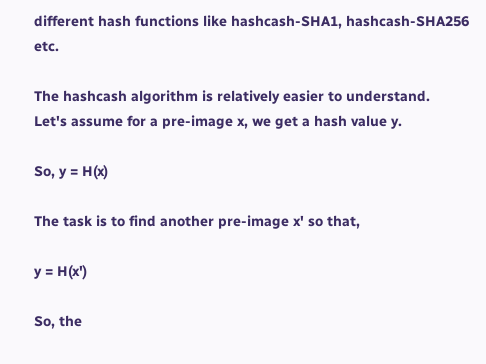different hash functions like hashcash-SHA1, hashcash-SHA256 etc.

The hashcash algorithm is relatively easier to understand.
Let's assume for a pre-image x, we get a hash value y.

So, y = H(x)

The task is to find another pre-image x' so that,

y = H(x')

So, the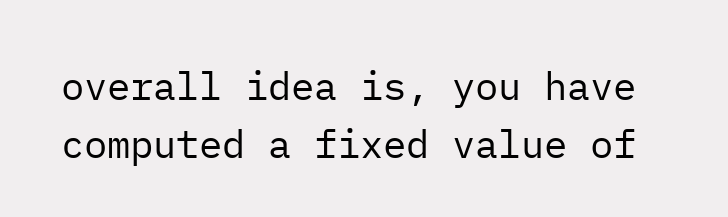overall idea is, you have computed a fixed value of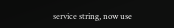service string, now use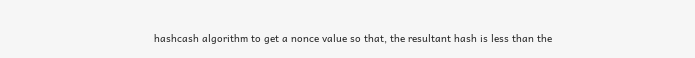hashcash algorithm to get a nonce value so that, the resultant hash is less than the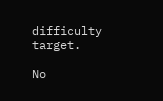difficulty target.

No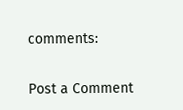comments:

Post a Comment